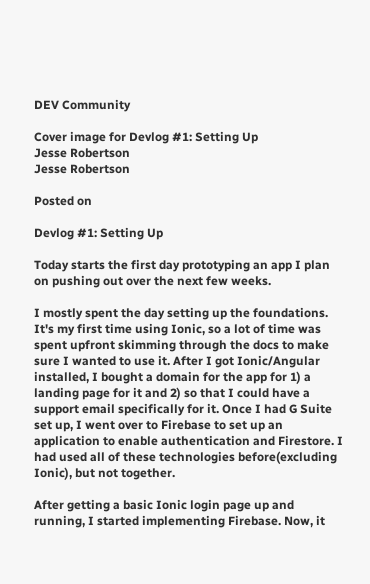DEV Community

Cover image for Devlog #1: Setting Up
Jesse Robertson
Jesse Robertson

Posted on

Devlog #1: Setting Up

Today starts the first day prototyping an app I plan on pushing out over the next few weeks.

I mostly spent the day setting up the foundations. It's my first time using Ionic, so a lot of time was spent upfront skimming through the docs to make sure I wanted to use it. After I got Ionic/Angular installed, I bought a domain for the app for 1) a landing page for it and 2) so that I could have a support email specifically for it. Once I had G Suite set up, I went over to Firebase to set up an application to enable authentication and Firestore. I had used all of these technologies before(excluding Ionic), but not together.

After getting a basic Ionic login page up and running, I started implementing Firebase. Now, it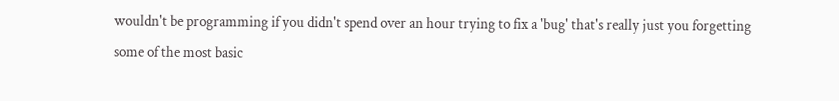wouldn't be programming if you didn't spend over an hour trying to fix a 'bug' that's really just you forgetting some of the most basic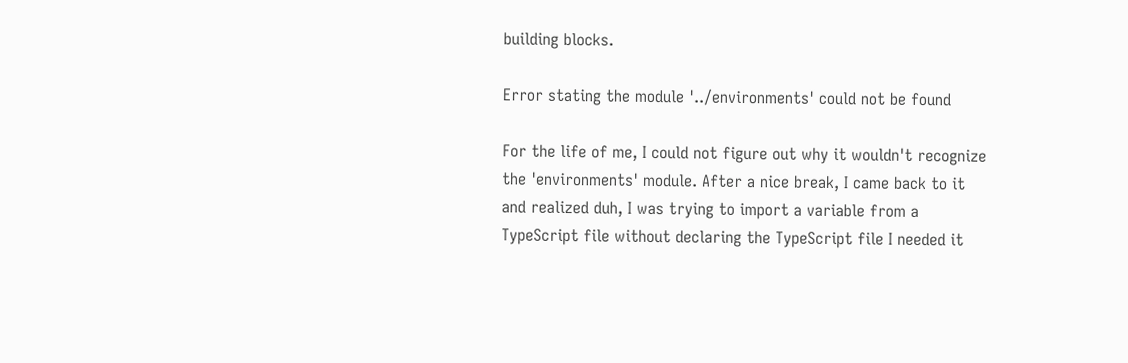building blocks.

Error stating the module '../environments' could not be found

For the life of me, I could not figure out why it wouldn't recognize the 'environments' module. After a nice break, I came back to it and realized duh, I was trying to import a variable from a TypeScript file without declaring the TypeScript file I needed it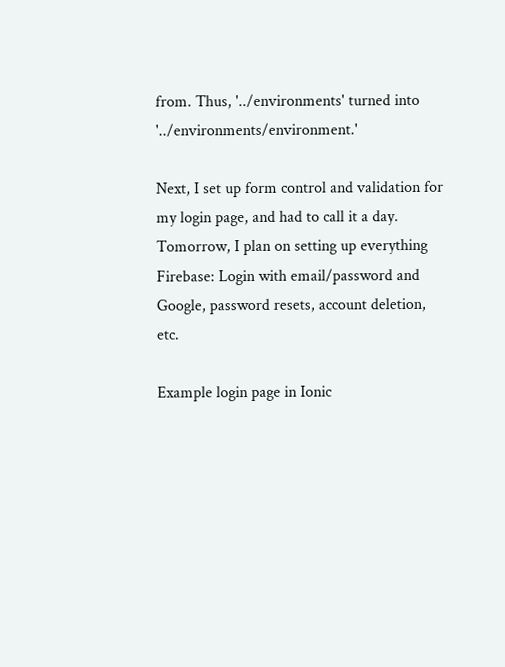from. Thus, '../environments' turned into '../environments/environment.'

Next, I set up form control and validation for my login page, and had to call it a day. Tomorrow, I plan on setting up everything Firebase: Login with email/password and Google, password resets, account deletion, etc.

Example login page in Ionic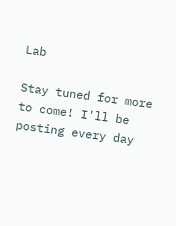Lab

Stay tuned for more to come! I'll be posting every day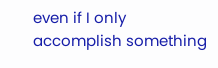even if I only accomplish something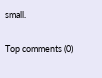small.

Top comments (0)